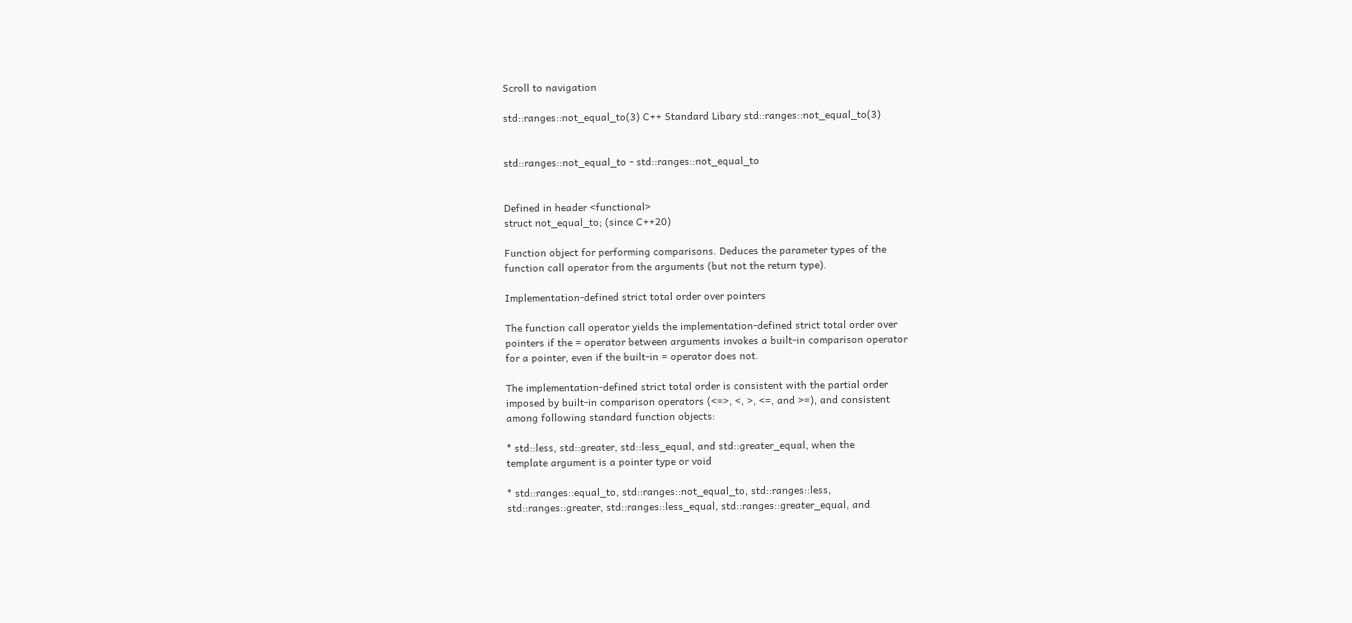Scroll to navigation

std::ranges::not_equal_to(3) C++ Standard Libary std::ranges::not_equal_to(3)


std::ranges::not_equal_to - std::ranges::not_equal_to


Defined in header <functional>
struct not_equal_to; (since C++20)

Function object for performing comparisons. Deduces the parameter types of the
function call operator from the arguments (but not the return type).

Implementation-defined strict total order over pointers

The function call operator yields the implementation-defined strict total order over
pointers if the = operator between arguments invokes a built-in comparison operator
for a pointer, even if the built-in = operator does not.

The implementation-defined strict total order is consistent with the partial order
imposed by built-in comparison operators (<=>, <, >, <=, and >=), and consistent
among following standard function objects:

* std::less, std::greater, std::less_equal, and std::greater_equal, when the
template argument is a pointer type or void

* std::ranges::equal_to, std::ranges::not_equal_to, std::ranges::less,
std::ranges::greater, std::ranges::less_equal, std::ranges::greater_equal, and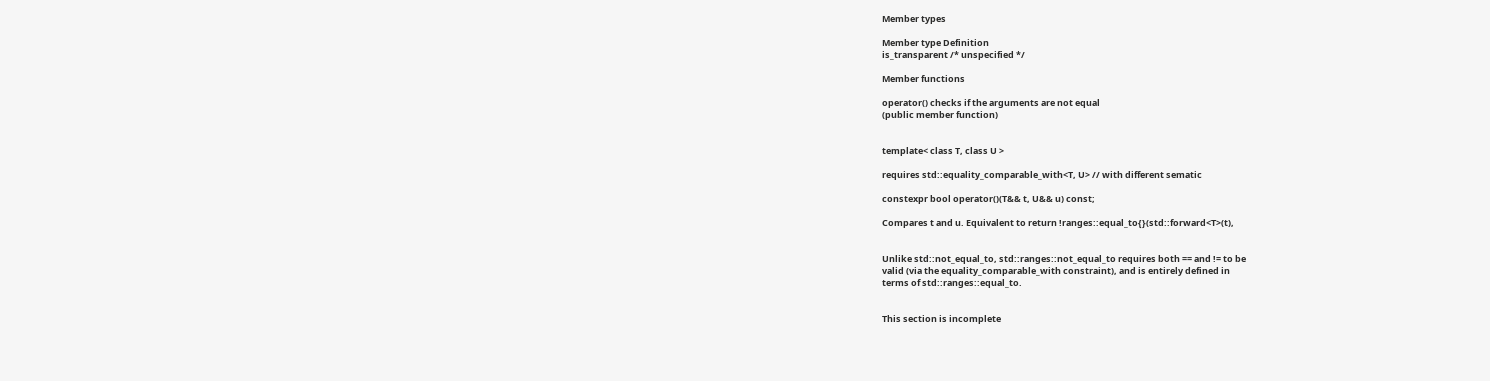Member types

Member type Definition
is_transparent /* unspecified */

Member functions

operator() checks if the arguments are not equal
(public member function)


template< class T, class U >

requires std::equality_comparable_with<T, U> // with different sematic

constexpr bool operator()(T&& t, U&& u) const;

Compares t and u. Equivalent to return !ranges::equal_to{}(std::forward<T>(t),


Unlike std::not_equal_to, std::ranges::not_equal_to requires both == and != to be
valid (via the equality_comparable_with constraint), and is entirely defined in
terms of std::ranges::equal_to.


This section is incomplete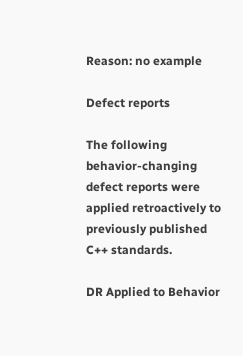Reason: no example

Defect reports

The following behavior-changing defect reports were applied retroactively to
previously published C++ standards.

DR Applied to Behavior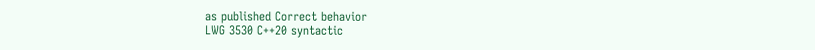as published Correct behavior
LWG 3530 C++20 syntactic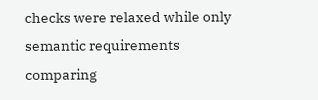checks were relaxed while only semantic requirements
comparing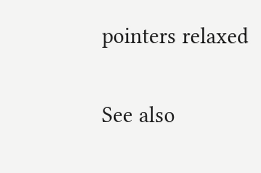pointers relaxed

See also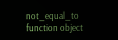not_equal_to function object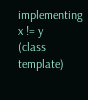implementing x != y
(class template)